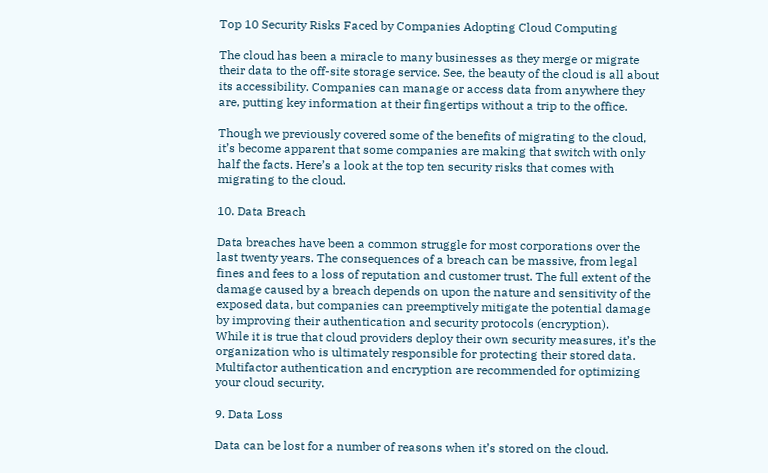Top 10 Security Risks Faced by Companies Adopting Cloud Computing

The cloud has been a miracle to many businesses as they merge or migrate their data to the off-site storage service. See, the beauty of the cloud is all about its accessibility. Companies can manage or access data from anywhere they are, putting key information at their fingertips without a trip to the office.

Though we previously covered some of the benefits of migrating to the cloud, it’s become apparent that some companies are making that switch with only half the facts. Here’s a look at the top ten security risks that comes with migrating to the cloud.

10. Data Breach

Data breaches have been a common struggle for most corporations over the last twenty years. The consequences of a breach can be massive, from legal fines and fees to a loss of reputation and customer trust. The full extent of the damage caused by a breach depends on upon the nature and sensitivity of the exposed data, but companies can preemptively mitigate the potential damage by improving their authentication and security protocols (encryption).
While it is true that cloud providers deploy their own security measures, it’s the organization who is ultimately responsible for protecting their stored data. Multifactor authentication and encryption are recommended for optimizing your cloud security.

9. Data Loss

Data can be lost for a number of reasons when it’s stored on the cloud.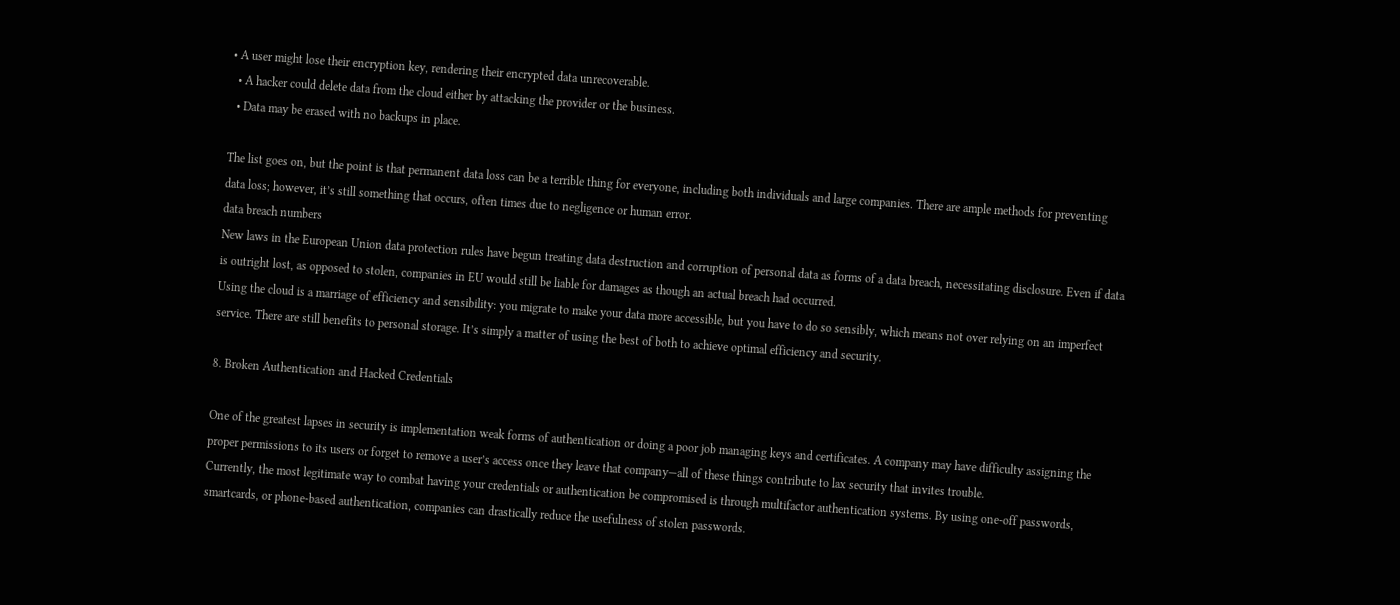• A user might lose their encryption key, rendering their encrypted data unrecoverable.
  • A hacker could delete data from the cloud either by attacking the provider or the business.
  • Data may be erased with no backups in place.

The list goes on, but the point is that permanent data loss can be a terrible thing for everyone, including both individuals and large companies. There are ample methods for preventing data loss; however, it’s still something that occurs, often times due to negligence or human error.
data breach numbers
New laws in the European Union data protection rules have begun treating data destruction and corruption of personal data as forms of a data breach, necessitating disclosure. Even if data is outright lost, as opposed to stolen, companies in EU would still be liable for damages as though an actual breach had occurred.
Using the cloud is a marriage of efficiency and sensibility: you migrate to make your data more accessible, but you have to do so sensibly, which means not over relying on an imperfect service. There are still benefits to personal storage. It’s simply a matter of using the best of both to achieve optimal efficiency and security.

8. Broken Authentication and Hacked Credentials

One of the greatest lapses in security is implementation weak forms of authentication or doing a poor job managing keys and certificates. A company may have difficulty assigning the proper permissions to its users or forget to remove a user’s access once they leave that company—all of these things contribute to lax security that invites trouble.
Currently, the most legitimate way to combat having your credentials or authentication be compromised is through multifactor authentication systems. By using one-off passwords, smartcards, or phone-based authentication, companies can drastically reduce the usefulness of stolen passwords.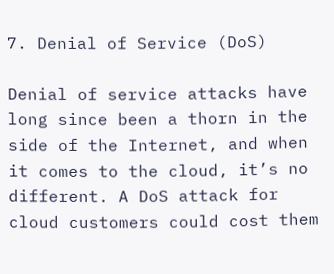7. Denial of Service (DoS)

Denial of service attacks have long since been a thorn in the side of the Internet, and when it comes to the cloud, it’s no different. A DoS attack for cloud customers could cost them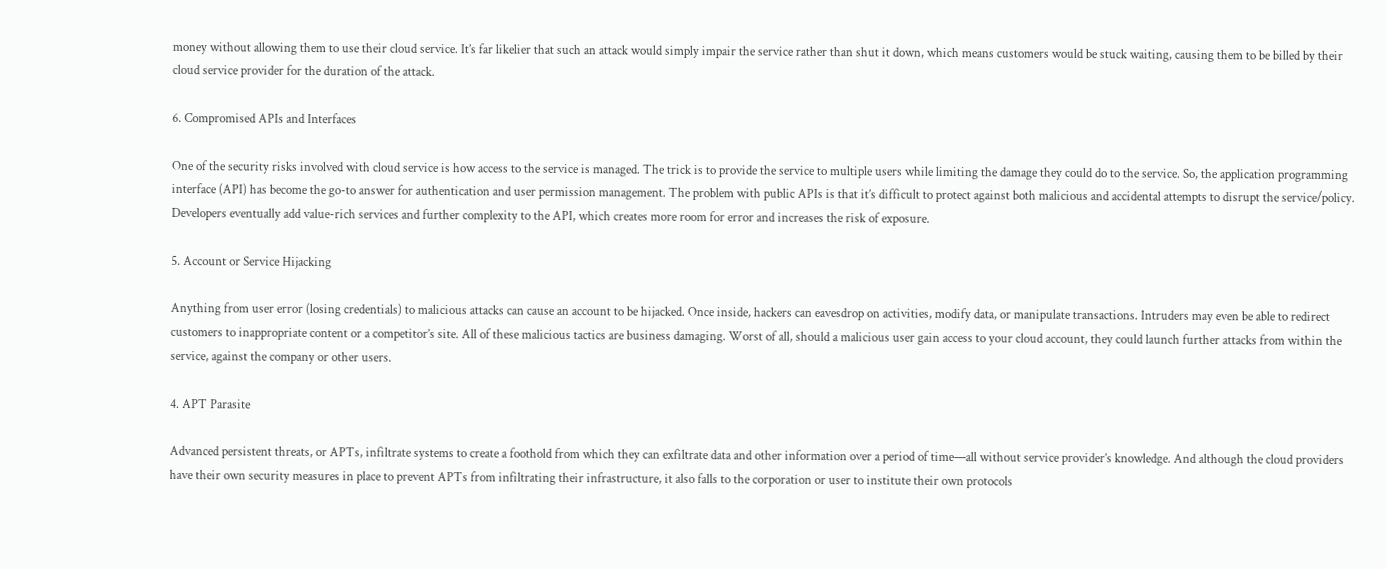money without allowing them to use their cloud service. It’s far likelier that such an attack would simply impair the service rather than shut it down, which means customers would be stuck waiting, causing them to be billed by their cloud service provider for the duration of the attack.

6. Compromised APIs and Interfaces

One of the security risks involved with cloud service is how access to the service is managed. The trick is to provide the service to multiple users while limiting the damage they could do to the service. So, the application programming interface (API) has become the go-to answer for authentication and user permission management. The problem with public APIs is that it’s difficult to protect against both malicious and accidental attempts to disrupt the service/policy. Developers eventually add value-rich services and further complexity to the API, which creates more room for error and increases the risk of exposure.

5. Account or Service Hijacking

Anything from user error (losing credentials) to malicious attacks can cause an account to be hijacked. Once inside, hackers can eavesdrop on activities, modify data, or manipulate transactions. Intruders may even be able to redirect customers to inappropriate content or a competitor’s site. All of these malicious tactics are business damaging. Worst of all, should a malicious user gain access to your cloud account, they could launch further attacks from within the service, against the company or other users.

4. APT Parasite

Advanced persistent threats, or APTs, infiltrate systems to create a foothold from which they can exfiltrate data and other information over a period of time—all without service provider’s knowledge. And although the cloud providers have their own security measures in place to prevent APTs from infiltrating their infrastructure, it also falls to the corporation or user to institute their own protocols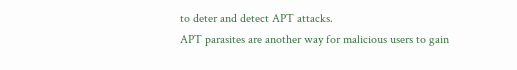to deter and detect APT attacks.
APT parasites are another way for malicious users to gain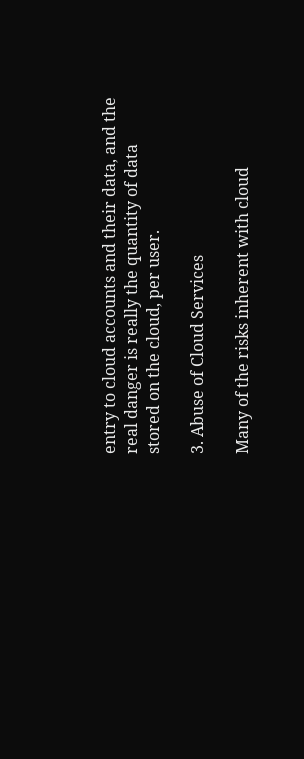entry to cloud accounts and their data, and the real danger is really the quantity of data stored on the cloud, per user.

3. Abuse of Cloud Services

Many of the risks inherent with cloud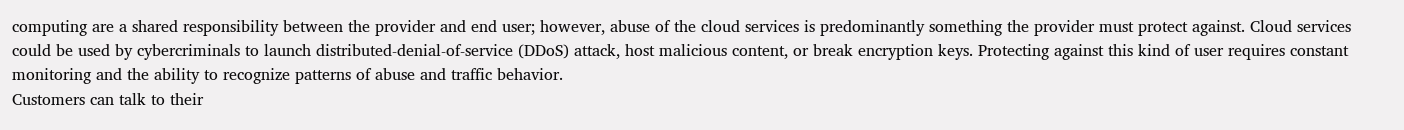computing are a shared responsibility between the provider and end user; however, abuse of the cloud services is predominantly something the provider must protect against. Cloud services could be used by cybercriminals to launch distributed-denial-of-service (DDoS) attack, host malicious content, or break encryption keys. Protecting against this kind of user requires constant monitoring and the ability to recognize patterns of abuse and traffic behavior.
Customers can talk to their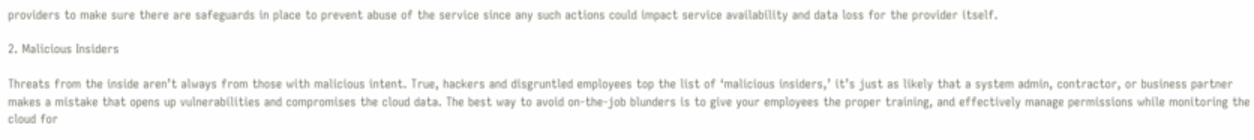providers to make sure there are safeguards in place to prevent abuse of the service since any such actions could impact service availability and data loss for the provider itself.

2. Malicious Insiders

Threats from the inside aren’t always from those with malicious intent. True, hackers and disgruntled employees top the list of ‘malicious insiders,’ it’s just as likely that a system admin, contractor, or business partner makes a mistake that opens up vulnerabilities and compromises the cloud data. The best way to avoid on-the-job blunders is to give your employees the proper training, and effectively manage permissions while monitoring the cloud for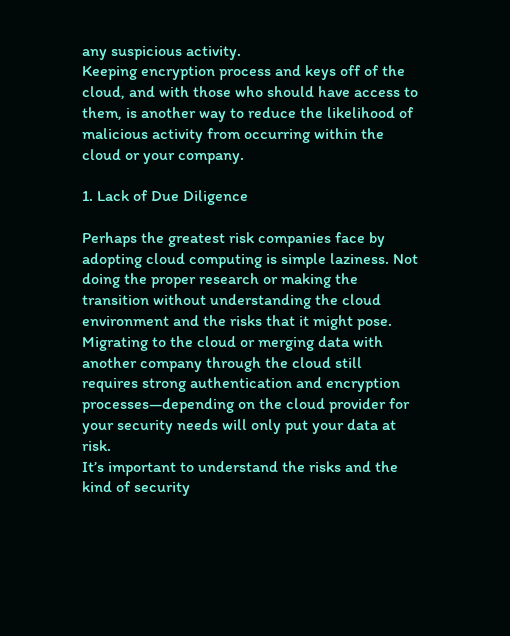any suspicious activity.
Keeping encryption process and keys off of the cloud, and with those who should have access to them, is another way to reduce the likelihood of malicious activity from occurring within the cloud or your company.

1. Lack of Due Diligence

Perhaps the greatest risk companies face by adopting cloud computing is simple laziness. Not doing the proper research or making the transition without understanding the cloud environment and the risks that it might pose. Migrating to the cloud or merging data with another company through the cloud still requires strong authentication and encryption processes—depending on the cloud provider for your security needs will only put your data at risk.
It’s important to understand the risks and the kind of security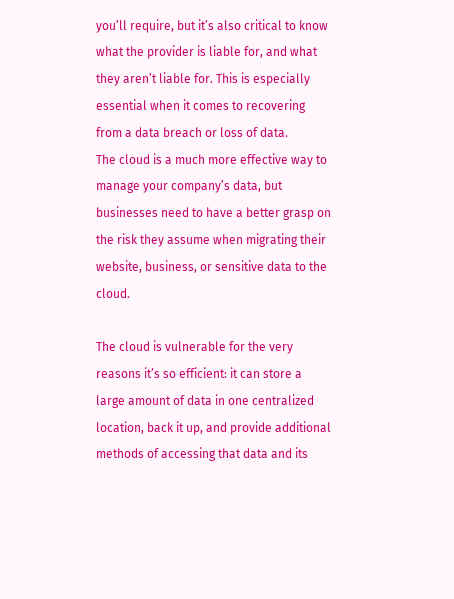you’ll require, but it’s also critical to know what the provider is liable for, and what they aren’t liable for. This is especially essential when it comes to recovering from a data breach or loss of data.
The cloud is a much more effective way to manage your company’s data, but businesses need to have a better grasp on the risk they assume when migrating their website, business, or sensitive data to the cloud.

The cloud is vulnerable for the very reasons it’s so efficient: it can store a large amount of data in one centralized location, back it up, and provide additional methods of accessing that data and its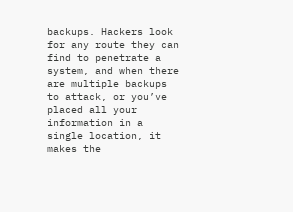backups. Hackers look for any route they can find to penetrate a system, and when there are multiple backups to attack, or you’ve placed all your information in a single location, it makes the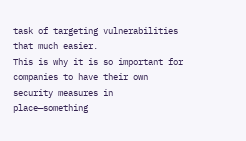task of targeting vulnerabilities that much easier.
This is why it is so important for companies to have their own security measures in place—something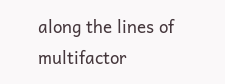along the lines of multifactor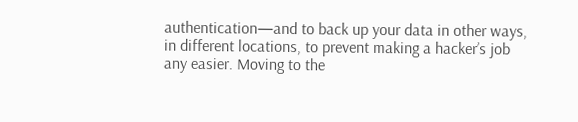authentication—and to back up your data in other ways, in different locations, to prevent making a hacker’s job any easier. Moving to the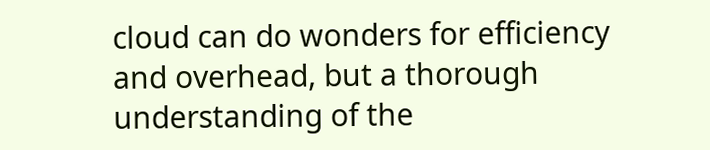cloud can do wonders for efficiency and overhead, but a thorough understanding of the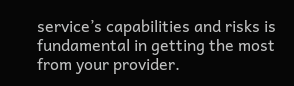service’s capabilities and risks is fundamental in getting the most from your provider.